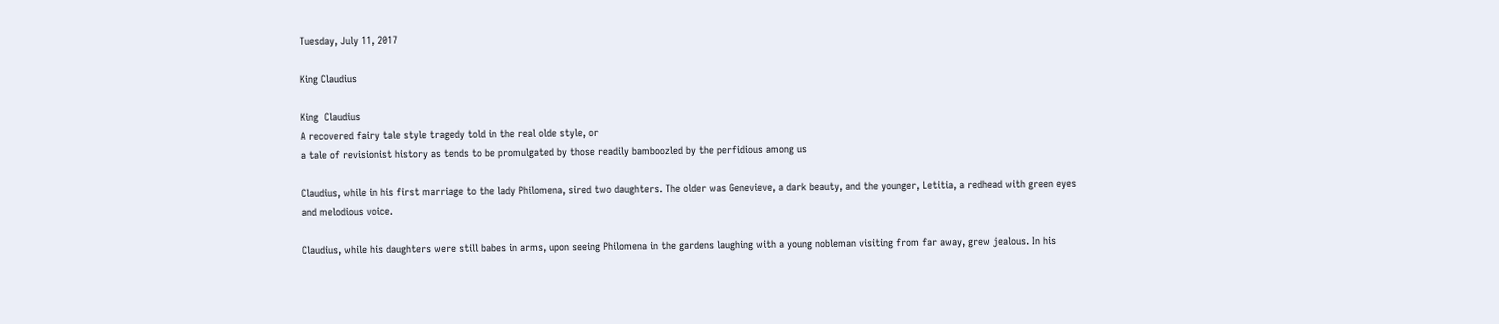Tuesday, July 11, 2017

King Claudius

King  Claudius
A recovered fairy tale style tragedy told in the real olde style, or
a tale of revisionist history as tends to be promulgated by those readily bamboozled by the perfidious among us

Claudius, while in his first marriage to the lady Philomena, sired two daughters. The older was Genevieve, a dark beauty, and the younger, Letitia, a redhead with green eyes and melodious voice.

Claudius, while his daughters were still babes in arms, upon seeing Philomena in the gardens laughing with a young nobleman visiting from far away, grew jealous. In his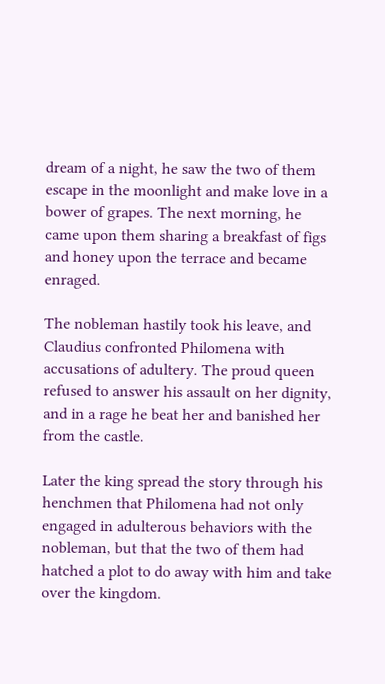dream of a night, he saw the two of them escape in the moonlight and make love in a bower of grapes. The next morning, he came upon them sharing a breakfast of figs and honey upon the terrace and became enraged.

The nobleman hastily took his leave, and Claudius confronted Philomena with accusations of adultery. The proud queen refused to answer his assault on her dignity, and in a rage he beat her and banished her from the castle.

Later the king spread the story through his henchmen that Philomena had not only engaged in adulterous behaviors with the nobleman, but that the two of them had hatched a plot to do away with him and take over the kingdom.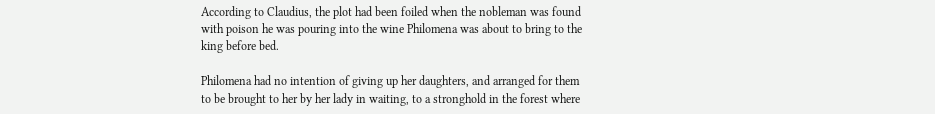According to Claudius, the plot had been foiled when the nobleman was found with poison he was pouring into the wine Philomena was about to bring to the king before bed.

Philomena had no intention of giving up her daughters, and arranged for them to be brought to her by her lady in waiting, to a stronghold in the forest where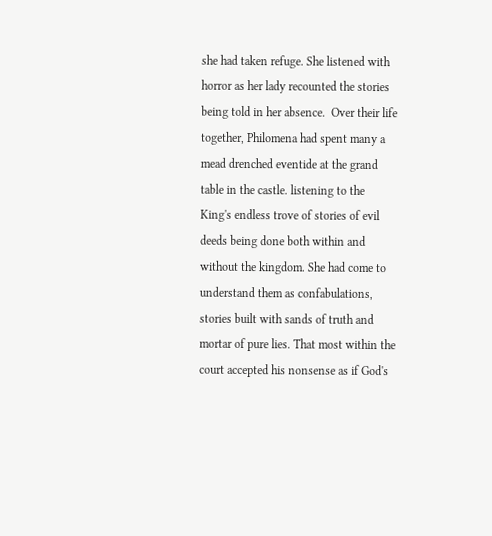she had taken refuge. She listened with horror as her lady recounted the stories being told in her absence.  Over their life together, Philomena had spent many a mead drenched eventide at the grand table in the castle. listening to the King's endless trove of stories of evil deeds being done both within and without the kingdom. She had come to understand them as confabulations, stories built with sands of truth and mortar of pure lies. That most within the court accepted his nonsense as if God's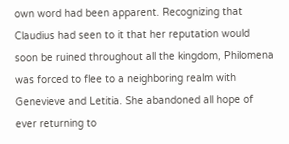own word had been apparent. Recognizing that Claudius had seen to it that her reputation would soon be ruined throughout all the kingdom, Philomena was forced to flee to a neighboring realm with Genevieve and Letitia. She abandoned all hope of ever returning to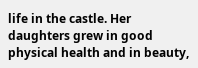life in the castle. Her daughters grew in good physical health and in beauty,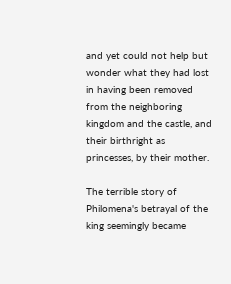and yet could not help but wonder what they had lost in having been removed from the neighboring kingdom and the castle, and their birthright as princesses, by their mother.

The terrible story of Philomena's betrayal of the king seemingly became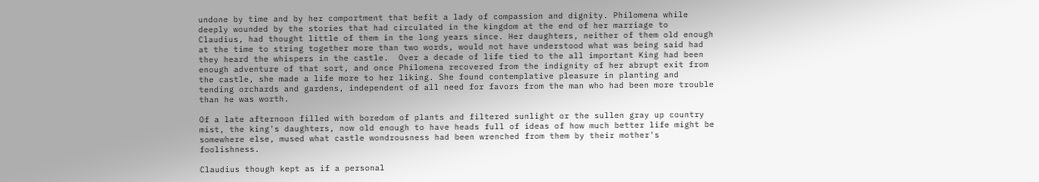undone by time and by her comportment that befit a lady of compassion and dignity. Philomena while deeply wounded by the stories that had circulated in the kingdom at the end of her marriage to Claudius, had thought little of them in the long years since. Her daughters, neither of them old enough at the time to string together more than two words, would not have understood what was being said had they heard the whispers in the castle.  Over a decade of life tied to the all important King had been enough adventure of that sort, and once Philomena recovered from the indignity of her abrupt exit from the castle, she made a life more to her liking. She found contemplative pleasure in planting and tending orchards and gardens, independent of all need for favors from the man who had been more trouble than he was worth.

Of a late afternoon filled with boredom of plants and filtered sunlight or the sullen gray up country mist, the king's daughters, now old enough to have heads full of ideas of how much better life might be somewhere else, mused what castle wondrousness had been wrenched from them by their mother's foolishness.

Claudius though kept as if a personal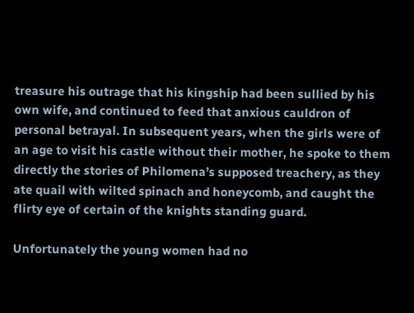treasure his outrage that his kingship had been sullied by his own wife, and continued to feed that anxious cauldron of personal betrayal. In subsequent years, when the girls were of an age to visit his castle without their mother, he spoke to them directly the stories of Philomena’s supposed treachery, as they ate quail with wilted spinach and honeycomb, and caught the flirty eye of certain of the knights standing guard.

Unfortunately the young women had no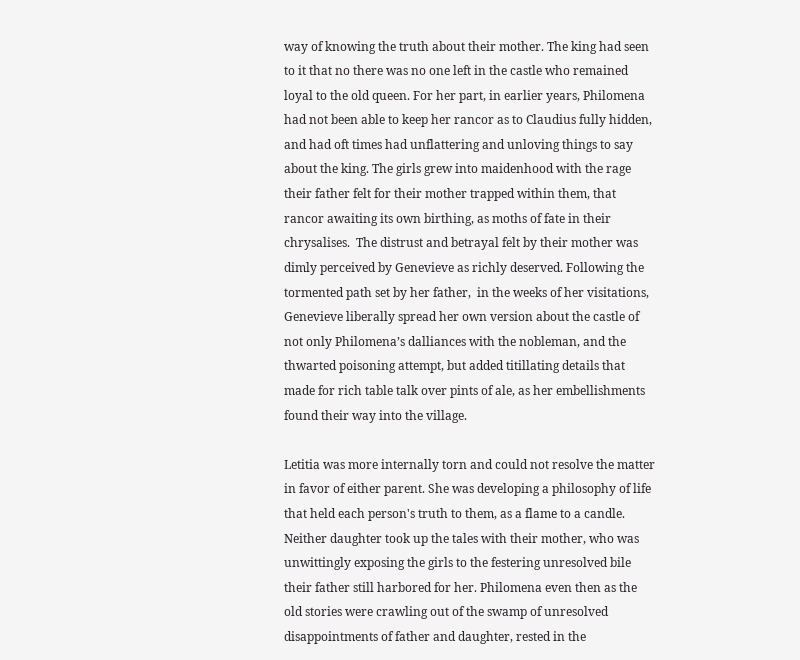way of knowing the truth about their mother. The king had seen to it that no there was no one left in the castle who remained loyal to the old queen. For her part, in earlier years, Philomena had not been able to keep her rancor as to Claudius fully hidden, and had oft times had unflattering and unloving things to say about the king. The girls grew into maidenhood with the rage their father felt for their mother trapped within them, that rancor awaiting its own birthing, as moths of fate in their chrysalises.  The distrust and betrayal felt by their mother was dimly perceived by Genevieve as richly deserved. Following the tormented path set by her father,  in the weeks of her visitations, Genevieve liberally spread her own version about the castle of not only Philomena’s dalliances with the nobleman, and the thwarted poisoning attempt, but added titillating details that made for rich table talk over pints of ale, as her embellishments found their way into the village.

Letitia was more internally torn and could not resolve the matter in favor of either parent. She was developing a philosophy of life that held each person's truth to them, as a flame to a candle. Neither daughter took up the tales with their mother, who was unwittingly exposing the girls to the festering unresolved bile their father still harbored for her. Philomena even then as the old stories were crawling out of the swamp of unresolved disappointments of father and daughter, rested in the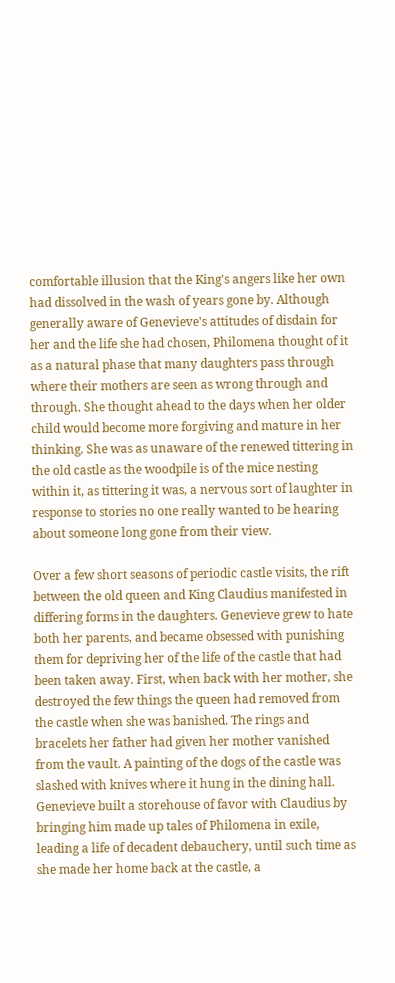comfortable illusion that the King's angers like her own had dissolved in the wash of years gone by. Although generally aware of Genevieve's attitudes of disdain for her and the life she had chosen, Philomena thought of it as a natural phase that many daughters pass through where their mothers are seen as wrong through and through. She thought ahead to the days when her older child would become more forgiving and mature in her thinking. She was as unaware of the renewed tittering in the old castle as the woodpile is of the mice nesting within it, as tittering it was, a nervous sort of laughter in response to stories no one really wanted to be hearing about someone long gone from their view.

Over a few short seasons of periodic castle visits, the rift between the old queen and King Claudius manifested in differing forms in the daughters. Genevieve grew to hate both her parents, and became obsessed with punishing them for depriving her of the life of the castle that had been taken away. First, when back with her mother, she destroyed the few things the queen had removed from the castle when she was banished. The rings and bracelets her father had given her mother vanished from the vault. A painting of the dogs of the castle was slashed with knives where it hung in the dining hall. Genevieve built a storehouse of favor with Claudius by bringing him made up tales of Philomena in exile, leading a life of decadent debauchery, until such time as she made her home back at the castle, a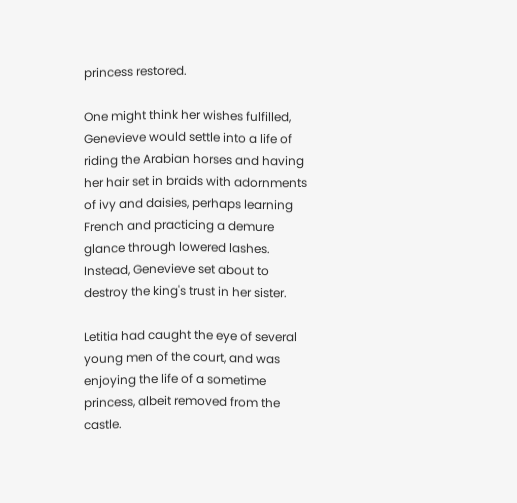princess restored.

One might think her wishes fulfilled, Genevieve would settle into a life of riding the Arabian horses and having her hair set in braids with adornments of ivy and daisies, perhaps learning French and practicing a demure glance through lowered lashes. Instead, Genevieve set about to destroy the king's trust in her sister.

Letitia had caught the eye of several young men of the court, and was enjoying the life of a sometime princess, albeit removed from the castle.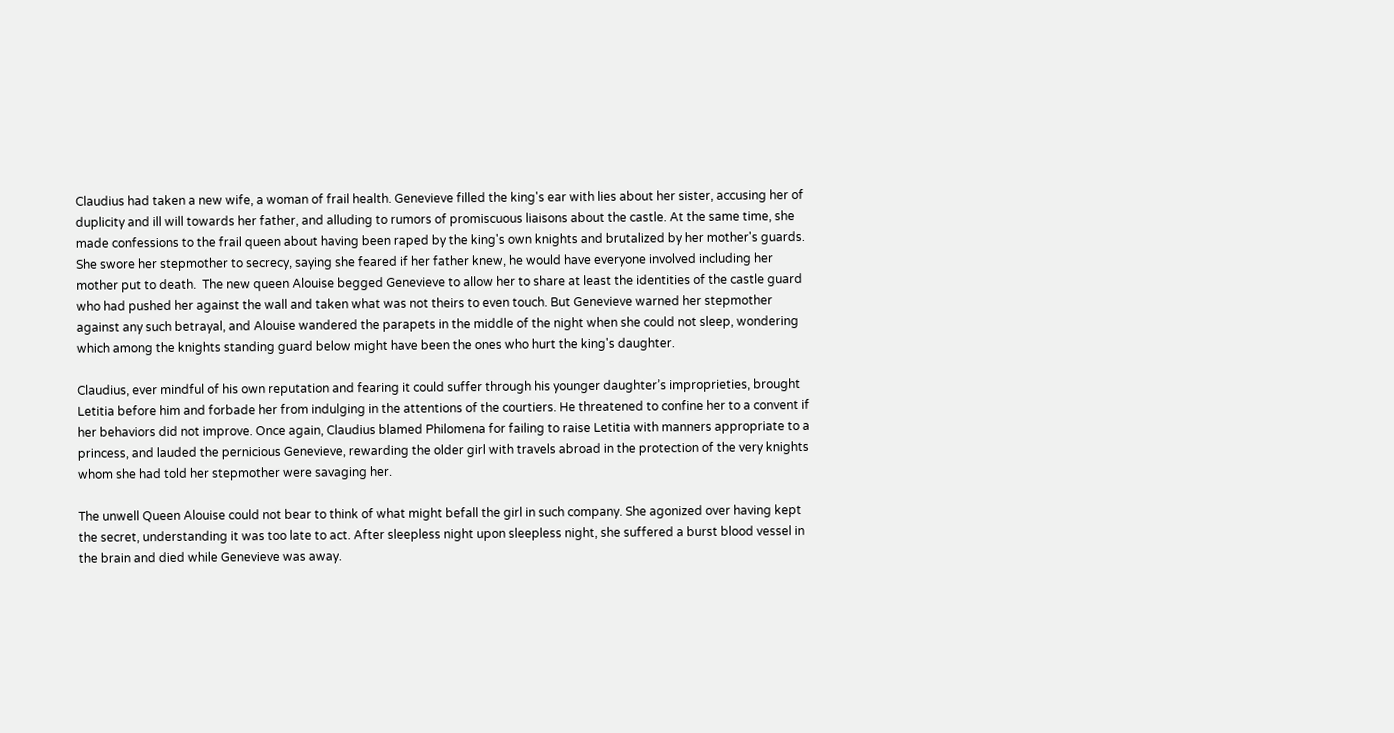Claudius had taken a new wife, a woman of frail health. Genevieve filled the king's ear with lies about her sister, accusing her of duplicity and ill will towards her father, and alluding to rumors of promiscuous liaisons about the castle. At the same time, she made confessions to the frail queen about having been raped by the king's own knights and brutalized by her mother's guards. She swore her stepmother to secrecy, saying she feared if her father knew, he would have everyone involved including her mother put to death.  The new queen Alouise begged Genevieve to allow her to share at least the identities of the castle guard who had pushed her against the wall and taken what was not theirs to even touch. But Genevieve warned her stepmother against any such betrayal, and Alouise wandered the parapets in the middle of the night when she could not sleep, wondering which among the knights standing guard below might have been the ones who hurt the king's daughter.

Claudius, ever mindful of his own reputation and fearing it could suffer through his younger daughter’s improprieties, brought Letitia before him and forbade her from indulging in the attentions of the courtiers. He threatened to confine her to a convent if her behaviors did not improve. Once again, Claudius blamed Philomena for failing to raise Letitia with manners appropriate to a princess, and lauded the pernicious Genevieve, rewarding the older girl with travels abroad in the protection of the very knights whom she had told her stepmother were savaging her.

The unwell Queen Alouise could not bear to think of what might befall the girl in such company. She agonized over having kept the secret, understanding it was too late to act. After sleepless night upon sleepless night, she suffered a burst blood vessel in the brain and died while Genevieve was away.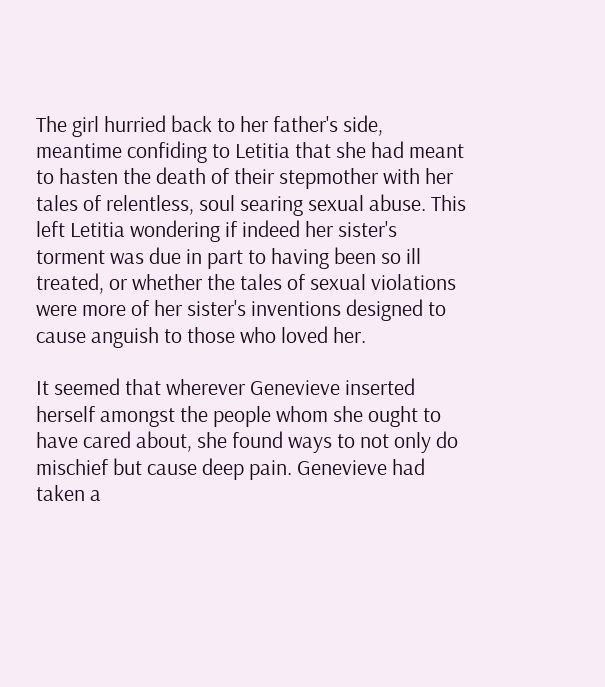The girl hurried back to her father's side, meantime confiding to Letitia that she had meant to hasten the death of their stepmother with her tales of relentless, soul searing sexual abuse. This left Letitia wondering if indeed her sister's torment was due in part to having been so ill treated, or whether the tales of sexual violations were more of her sister's inventions designed to cause anguish to those who loved her.

It seemed that wherever Genevieve inserted herself amongst the people whom she ought to have cared about, she found ways to not only do mischief but cause deep pain. Genevieve had taken a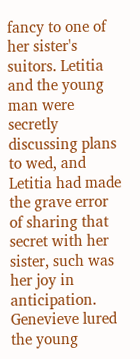fancy to one of her sister's suitors. Letitia and the young man were secretly discussing plans to wed, and Letitia had made the grave error of sharing that secret with her sister, such was her joy in anticipation. Genevieve lured the young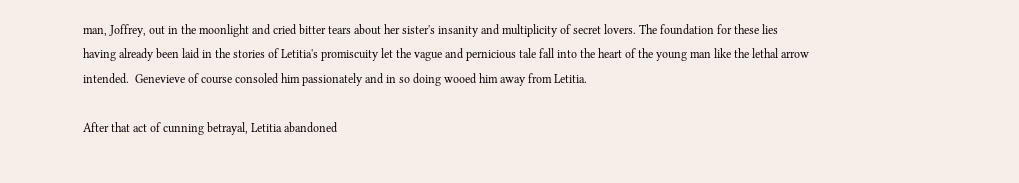man, Joffrey, out in the moonlight and cried bitter tears about her sister's insanity and multiplicity of secret lovers. The foundation for these lies having already been laid in the stories of Letitia's promiscuity let the vague and pernicious tale fall into the heart of the young man like the lethal arrow intended.  Genevieve of course consoled him passionately and in so doing wooed him away from Letitia.

After that act of cunning betrayal, Letitia abandoned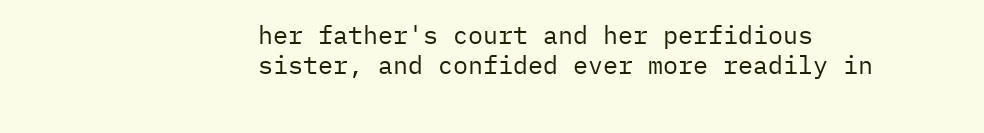her father's court and her perfidious sister, and confided ever more readily in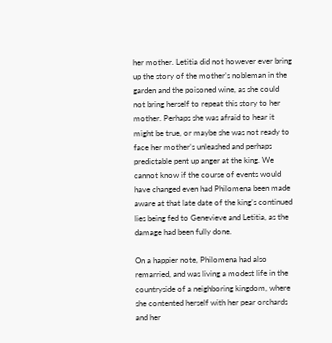her mother. Letitia did not however ever bring up the story of the mother’s nobleman in the garden and the poisoned wine, as she could not bring herself to repeat this story to her mother. Perhaps she was afraid to hear it might be true, or maybe she was not ready to face her mother’s unleashed and perhaps predictable pent up anger at the king. We cannot know if the course of events would have changed even had Philomena been made aware at that late date of the king’s continued lies being fed to Genevieve and Letitia, as the damage had been fully done.

On a happier note, Philomena had also remarried, and was living a modest life in the countryside of a neighboring kingdom, where she contented herself with her pear orchards and her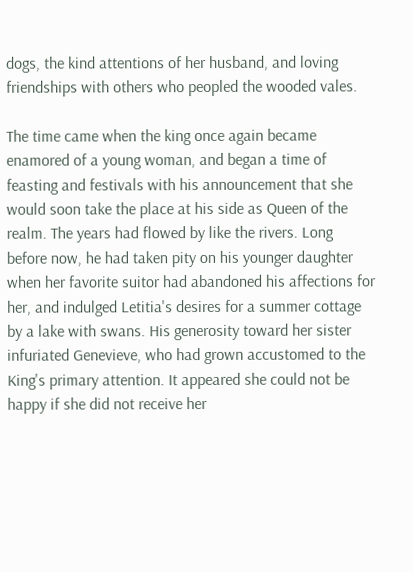dogs, the kind attentions of her husband, and loving friendships with others who peopled the wooded vales.

The time came when the king once again became enamored of a young woman, and began a time of feasting and festivals with his announcement that she would soon take the place at his side as Queen of the realm. The years had flowed by like the rivers. Long before now, he had taken pity on his younger daughter when her favorite suitor had abandoned his affections for her, and indulged Letitia's desires for a summer cottage by a lake with swans. His generosity toward her sister infuriated Genevieve, who had grown accustomed to the King's primary attention. It appeared she could not be happy if she did not receive her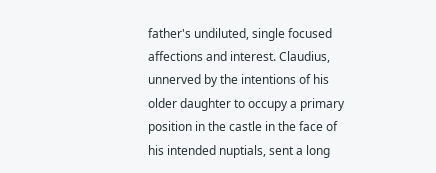father's undiluted, single focused affections and interest. Claudius, unnerved by the intentions of his older daughter to occupy a primary position in the castle in the face of his intended nuptials, sent a long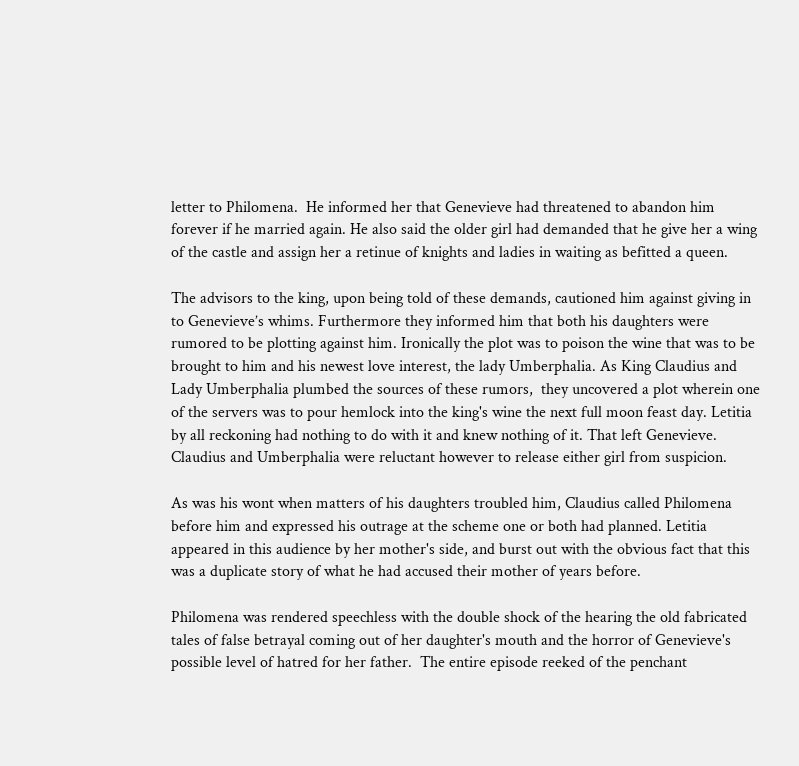letter to Philomena.  He informed her that Genevieve had threatened to abandon him forever if he married again. He also said the older girl had demanded that he give her a wing of the castle and assign her a retinue of knights and ladies in waiting as befitted a queen.

The advisors to the king, upon being told of these demands, cautioned him against giving in to Genevieve’s whims. Furthermore they informed him that both his daughters were rumored to be plotting against him. Ironically the plot was to poison the wine that was to be brought to him and his newest love interest, the lady Umberphalia. As King Claudius and Lady Umberphalia plumbed the sources of these rumors,  they uncovered a plot wherein one of the servers was to pour hemlock into the king's wine the next full moon feast day. Letitia by all reckoning had nothing to do with it and knew nothing of it. That left Genevieve. Claudius and Umberphalia were reluctant however to release either girl from suspicion.

As was his wont when matters of his daughters troubled him, Claudius called Philomena before him and expressed his outrage at the scheme one or both had planned. Letitia appeared in this audience by her mother's side, and burst out with the obvious fact that this was a duplicate story of what he had accused their mother of years before.

Philomena was rendered speechless with the double shock of the hearing the old fabricated tales of false betrayal coming out of her daughter's mouth and the horror of Genevieve's possible level of hatred for her father.  The entire episode reeked of the penchant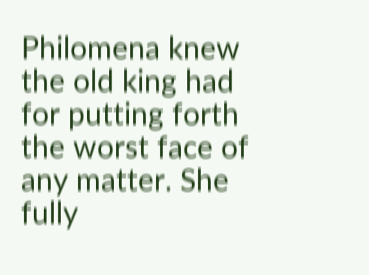Philomena knew the old king had for putting forth the worst face of any matter. She fully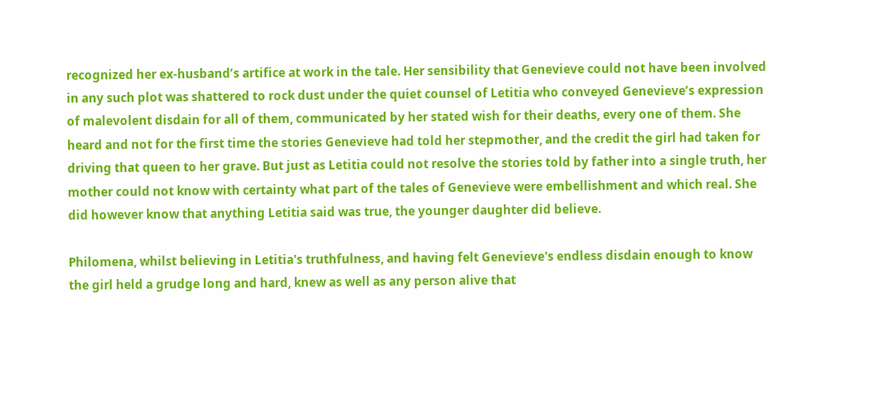recognized her ex-husband’s artifice at work in the tale. Her sensibility that Genevieve could not have been involved in any such plot was shattered to rock dust under the quiet counsel of Letitia who conveyed Genevieve’s expression of malevolent disdain for all of them, communicated by her stated wish for their deaths, every one of them. She heard and not for the first time the stories Genevieve had told her stepmother, and the credit the girl had taken for driving that queen to her grave. But just as Letitia could not resolve the stories told by father into a single truth, her mother could not know with certainty what part of the tales of Genevieve were embellishment and which real. She did however know that anything Letitia said was true, the younger daughter did believe.

Philomena, whilst believing in Letitia's truthfulness, and having felt Genevieve's endless disdain enough to know the girl held a grudge long and hard, knew as well as any person alive that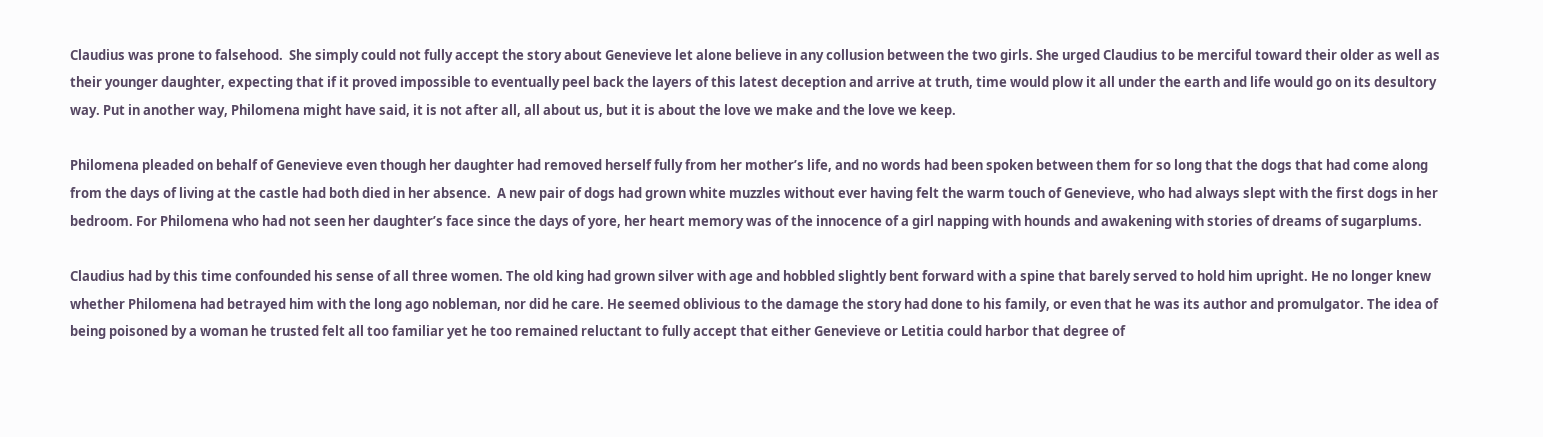Claudius was prone to falsehood.  She simply could not fully accept the story about Genevieve let alone believe in any collusion between the two girls. She urged Claudius to be merciful toward their older as well as their younger daughter, expecting that if it proved impossible to eventually peel back the layers of this latest deception and arrive at truth, time would plow it all under the earth and life would go on its desultory way. Put in another way, Philomena might have said, it is not after all, all about us, but it is about the love we make and the love we keep.

Philomena pleaded on behalf of Genevieve even though her daughter had removed herself fully from her mother’s life, and no words had been spoken between them for so long that the dogs that had come along from the days of living at the castle had both died in her absence.  A new pair of dogs had grown white muzzles without ever having felt the warm touch of Genevieve, who had always slept with the first dogs in her bedroom. For Philomena who had not seen her daughter’s face since the days of yore, her heart memory was of the innocence of a girl napping with hounds and awakening with stories of dreams of sugarplums.

Claudius had by this time confounded his sense of all three women. The old king had grown silver with age and hobbled slightly bent forward with a spine that barely served to hold him upright. He no longer knew whether Philomena had betrayed him with the long ago nobleman, nor did he care. He seemed oblivious to the damage the story had done to his family, or even that he was its author and promulgator. The idea of being poisoned by a woman he trusted felt all too familiar yet he too remained reluctant to fully accept that either Genevieve or Letitia could harbor that degree of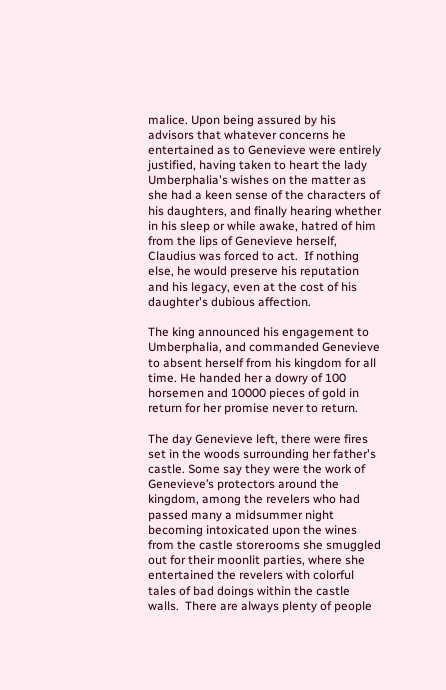malice. Upon being assured by his advisors that whatever concerns he entertained as to Genevieve were entirely justified, having taken to heart the lady Umberphalia's wishes on the matter as she had a keen sense of the characters of his daughters, and finally hearing whether in his sleep or while awake, hatred of him from the lips of Genevieve herself, Claudius was forced to act.  If nothing else, he would preserve his reputation and his legacy, even at the cost of his daughter's dubious affection.

The king announced his engagement to Umberphalia, and commanded Genevieve to absent herself from his kingdom for all time. He handed her a dowry of 100 horsemen and 10000 pieces of gold in return for her promise never to return.

The day Genevieve left, there were fires set in the woods surrounding her father's castle. Some say they were the work of Genevieve’s protectors around the kingdom, among the revelers who had passed many a midsummer night becoming intoxicated upon the wines from the castle storerooms she smuggled out for their moonlit parties, where she entertained the revelers with colorful tales of bad doings within the castle walls.  There are always plenty of people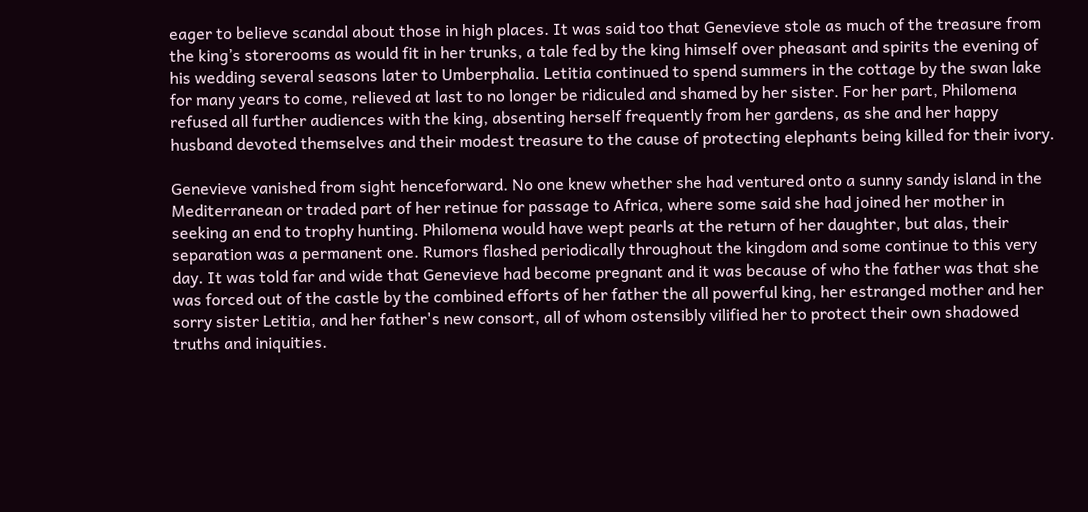eager to believe scandal about those in high places. It was said too that Genevieve stole as much of the treasure from the king’s storerooms as would fit in her trunks, a tale fed by the king himself over pheasant and spirits the evening of his wedding several seasons later to Umberphalia. Letitia continued to spend summers in the cottage by the swan lake for many years to come, relieved at last to no longer be ridiculed and shamed by her sister. For her part, Philomena refused all further audiences with the king, absenting herself frequently from her gardens, as she and her happy husband devoted themselves and their modest treasure to the cause of protecting elephants being killed for their ivory.

Genevieve vanished from sight henceforward. No one knew whether she had ventured onto a sunny sandy island in the Mediterranean or traded part of her retinue for passage to Africa, where some said she had joined her mother in seeking an end to trophy hunting. Philomena would have wept pearls at the return of her daughter, but alas, their separation was a permanent one. Rumors flashed periodically throughout the kingdom and some continue to this very day. It was told far and wide that Genevieve had become pregnant and it was because of who the father was that she was forced out of the castle by the combined efforts of her father the all powerful king, her estranged mother and her sorry sister Letitia, and her father's new consort, all of whom ostensibly vilified her to protect their own shadowed truths and iniquities.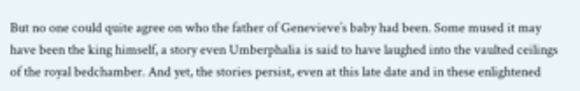But no one could quite agree on who the father of Genevieve’s baby had been. Some mused it may have been the king himself, a story even Umberphalia is said to have laughed into the vaulted ceilings of the royal bedchamber. And yet, the stories persist, even at this late date and in these enlightened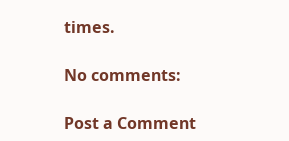times.

No comments:

Post a Comment